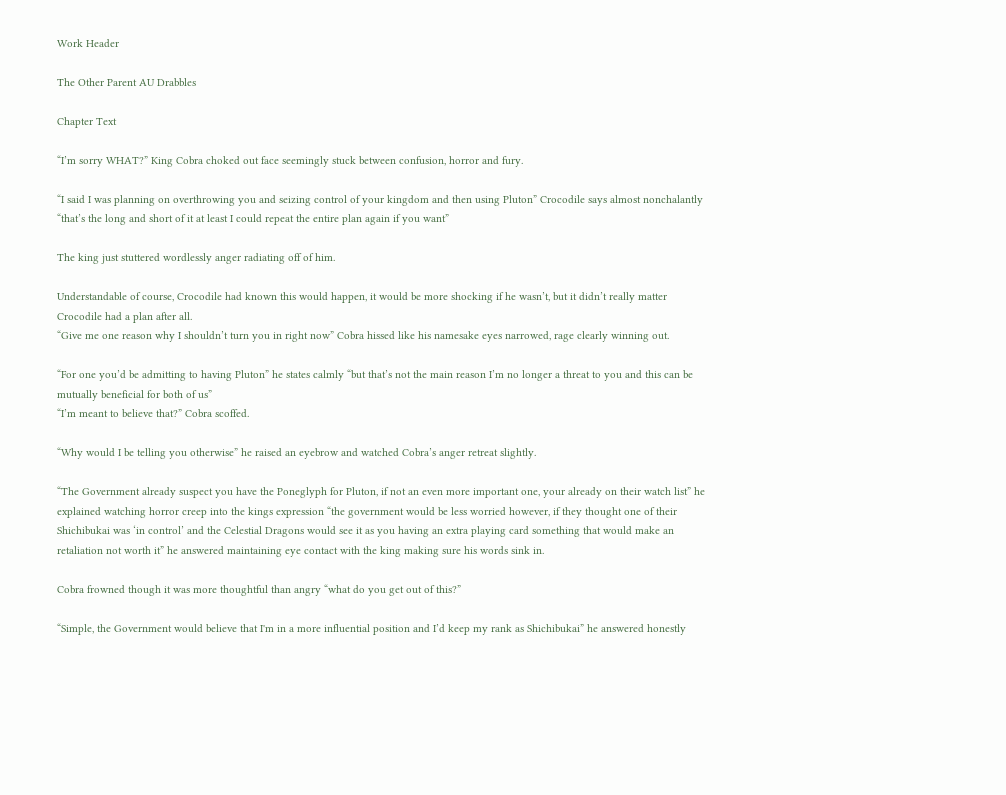Work Header

The Other Parent AU Drabbles

Chapter Text

“I’m sorry WHAT?” King Cobra choked out face seemingly stuck between confusion, horror and fury.

“I said I was planning on overthrowing you and seizing control of your kingdom and then using Pluton” Crocodile says almost nonchalantly “that’s the long and short of it at least I could repeat the entire plan again if you want”

The king just stuttered wordlessly anger radiating off of him.

Understandable of course, Crocodile had known this would happen, it would be more shocking if he wasn’t, but it didn’t really matter Crocodile had a plan after all.
“Give me one reason why I shouldn’t turn you in right now” Cobra hissed like his namesake eyes narrowed, rage clearly winning out.

“For one you’d be admitting to having Pluton” he states calmly “but that’s not the main reason I’m no longer a threat to you and this can be mutually beneficial for both of us”
“I’m meant to believe that?” Cobra scoffed.

“Why would I be telling you otherwise” he raised an eyebrow and watched Cobra’s anger retreat slightly.

“The Government already suspect you have the Poneglyph for Pluton, if not an even more important one, your already on their watch list” he explained watching horror creep into the kings expression “the government would be less worried however, if they thought one of their Shichibukai was ‘in control’ and the Celestial Dragons would see it as you having an extra playing card something that would make an retaliation not worth it” he answered maintaining eye contact with the king making sure his words sink in.

Cobra frowned though it was more thoughtful than angry “what do you get out of this?”

“Simple, the Government would believe that I'm in a more influential position and I’d keep my rank as Shichibukai” he answered honestly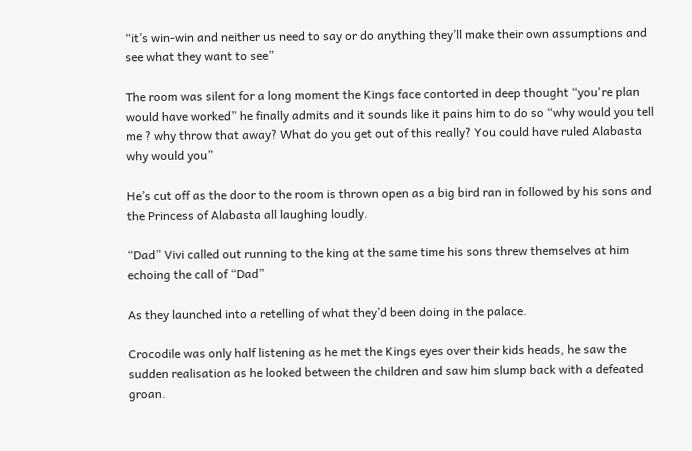“it’s win-win and neither us need to say or do anything they’ll make their own assumptions and see what they want to see”

The room was silent for a long moment the Kings face contorted in deep thought “you're plan would have worked” he finally admits and it sounds like it pains him to do so “why would you tell me ? why throw that away? What do you get out of this really? You could have ruled Alabasta why would you”

He’s cut off as the door to the room is thrown open as a big bird ran in followed by his sons and the Princess of Alabasta all laughing loudly.

“Dad” Vivi called out running to the king at the same time his sons threw themselves at him echoing the call of “Dad”

As they launched into a retelling of what they’d been doing in the palace.

Crocodile was only half listening as he met the Kings eyes over their kids heads, he saw the sudden realisation as he looked between the children and saw him slump back with a defeated groan.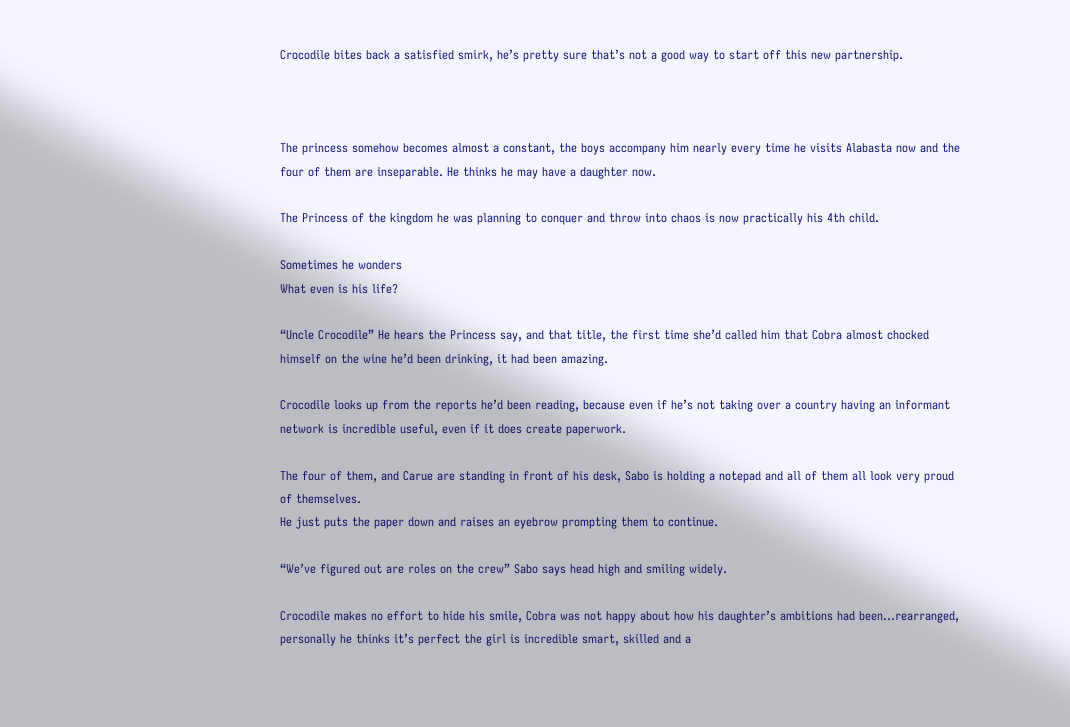Crocodile bites back a satisfied smirk, he’s pretty sure that’s not a good way to start off this new partnership.



The princess somehow becomes almost a constant, the boys accompany him nearly every time he visits Alabasta now and the four of them are inseparable. He thinks he may have a daughter now.

The Princess of the kingdom he was planning to conquer and throw into chaos is now practically his 4th child.

Sometimes he wonders
What even is his life?

“Uncle Crocodile” He hears the Princess say, and that title, the first time she’d called him that Cobra almost chocked himself on the wine he’d been drinking, it had been amazing.

Crocodile looks up from the reports he’d been reading, because even if he’s not taking over a country having an informant network is incredible useful, even if it does create paperwork.

The four of them, and Carue are standing in front of his desk, Sabo is holding a notepad and all of them all look very proud of themselves.
He just puts the paper down and raises an eyebrow prompting them to continue.

“We’ve figured out are roles on the crew” Sabo says head high and smiling widely.

Crocodile makes no effort to hide his smile, Cobra was not happy about how his daughter’s ambitions had been…rearranged, personally he thinks it’s perfect the girl is incredible smart, skilled and a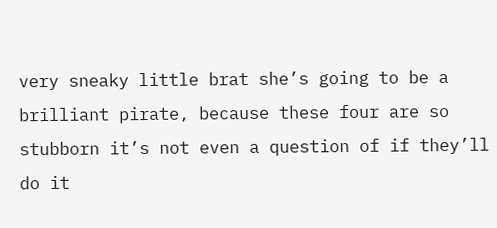very sneaky little brat she’s going to be a brilliant pirate, because these four are so stubborn it’s not even a question of if they’ll do it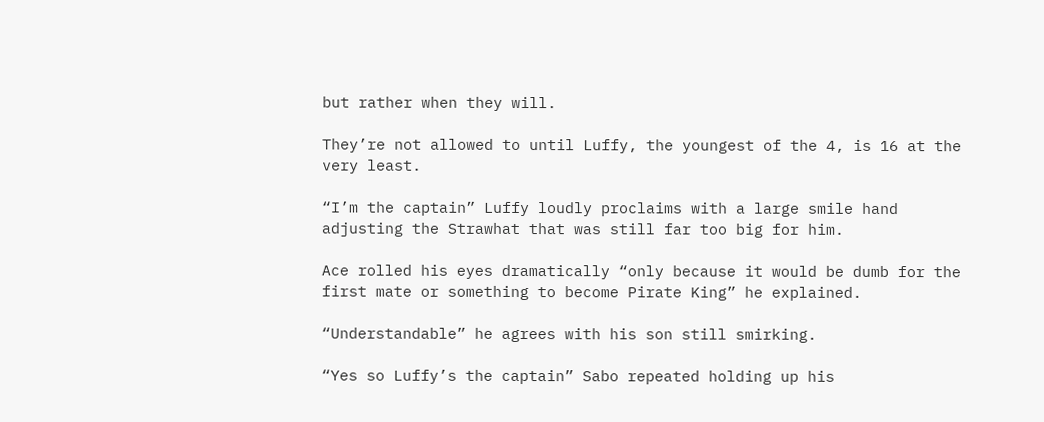but rather when they will.

They’re not allowed to until Luffy, the youngest of the 4, is 16 at the very least.

“I’m the captain” Luffy loudly proclaims with a large smile hand adjusting the Strawhat that was still far too big for him.

Ace rolled his eyes dramatically “only because it would be dumb for the first mate or something to become Pirate King” he explained.

“Understandable” he agrees with his son still smirking.

“Yes so Luffy’s the captain” Sabo repeated holding up his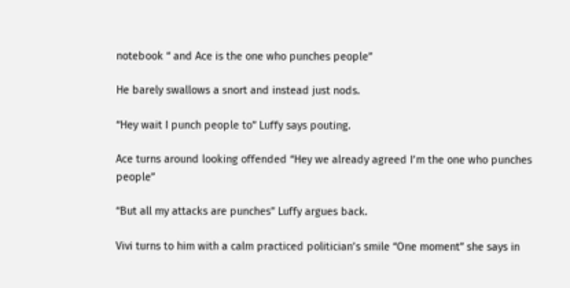notebook “ and Ace is the one who punches people”

He barely swallows a snort and instead just nods.

“Hey wait I punch people to” Luffy says pouting.

Ace turns around looking offended “Hey we already agreed I’m the one who punches people”

“But all my attacks are punches” Luffy argues back.

Vivi turns to him with a calm practiced politician’s smile “One moment” she says in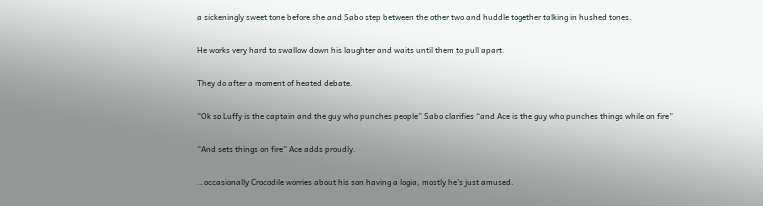a sickeningly sweet tone before she and Sabo step between the other two and huddle together talking in hushed tones.

He works very hard to swallow down his laughter and waits until them to pull apart.

They do after a moment of heated debate.

“Ok so Luffy is the captain and the guy who punches people” Sabo clarifies “and Ace is the guy who punches things while on fire”

“And sets things on fire” Ace adds proudly.

…occasionally Crocodile worries about his son having a logia, mostly he’s just amused.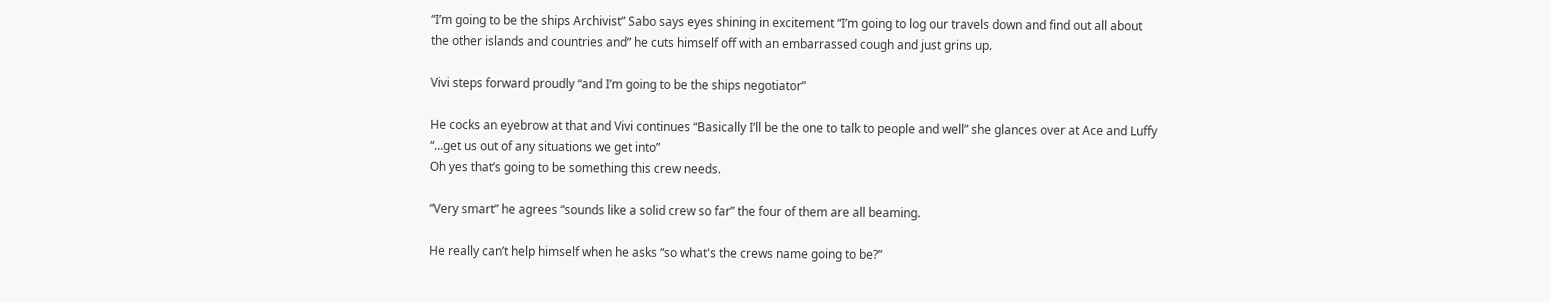“I’m going to be the ships Archivist” Sabo says eyes shining in excitement “I’m going to log our travels down and find out all about the other islands and countries and” he cuts himself off with an embarrassed cough and just grins up.

Vivi steps forward proudly “and I’m going to be the ships negotiator”

He cocks an eyebrow at that and Vivi continues “Basically I’ll be the one to talk to people and well” she glances over at Ace and Luffy “…get us out of any situations we get into”
Oh yes that’s going to be something this crew needs.

“Very smart” he agrees “sounds like a solid crew so far” the four of them are all beaming.

He really can’t help himself when he asks “so what's the crews name going to be?”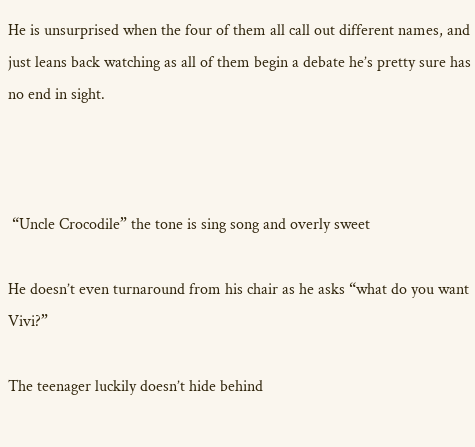He is unsurprised when the four of them all call out different names, and just leans back watching as all of them begin a debate he’s pretty sure has no end in sight.



 “Uncle Crocodile” the tone is sing song and overly sweet

He doesn’t even turnaround from his chair as he asks “what do you want Vivi?”

The teenager luckily doesn’t hide behind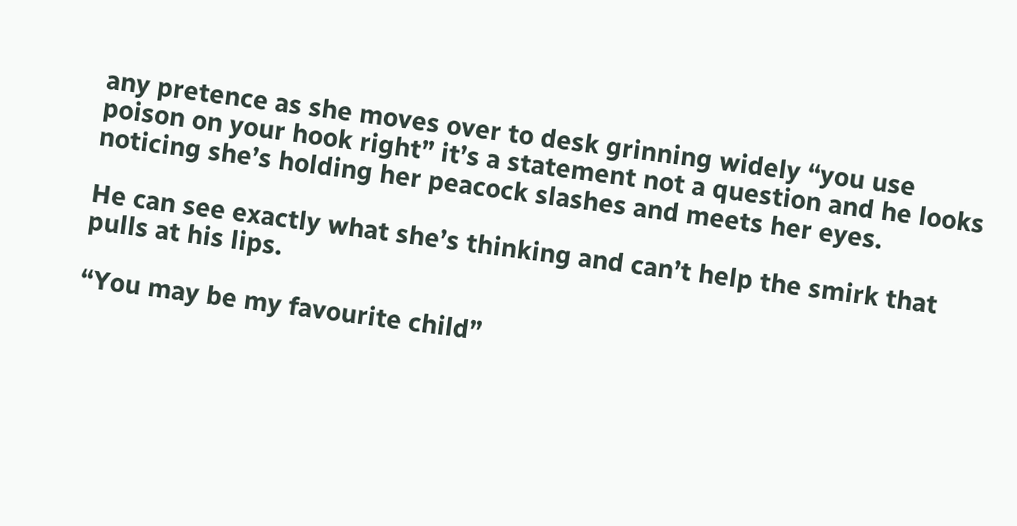any pretence as she moves over to desk grinning widely “you use poison on your hook right” it’s a statement not a question and he looks noticing she’s holding her peacock slashes and meets her eyes.

He can see exactly what she’s thinking and can’t help the smirk that pulls at his lips.

“You may be my favourite child”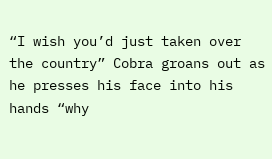“I wish you’d just taken over the country” Cobra groans out as he presses his face into his hands “why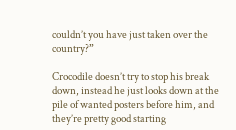couldn’t you have just taken over the country?”

Crocodile doesn’t try to stop his break down, instead he just looks down at the pile of wanted posters before him, and they’re pretty good starting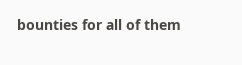bounties for all of them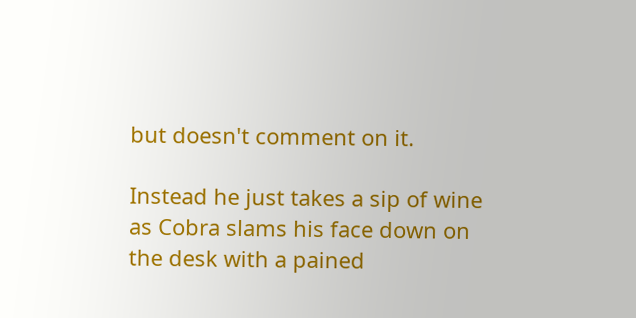but doesn't comment on it.

Instead he just takes a sip of wine as Cobra slams his face down on the desk with a pained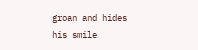groan and hides his smile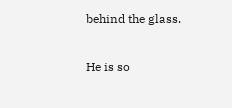behind the glass.

He is so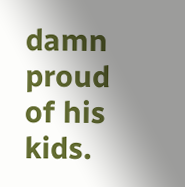damn proud of his kids.